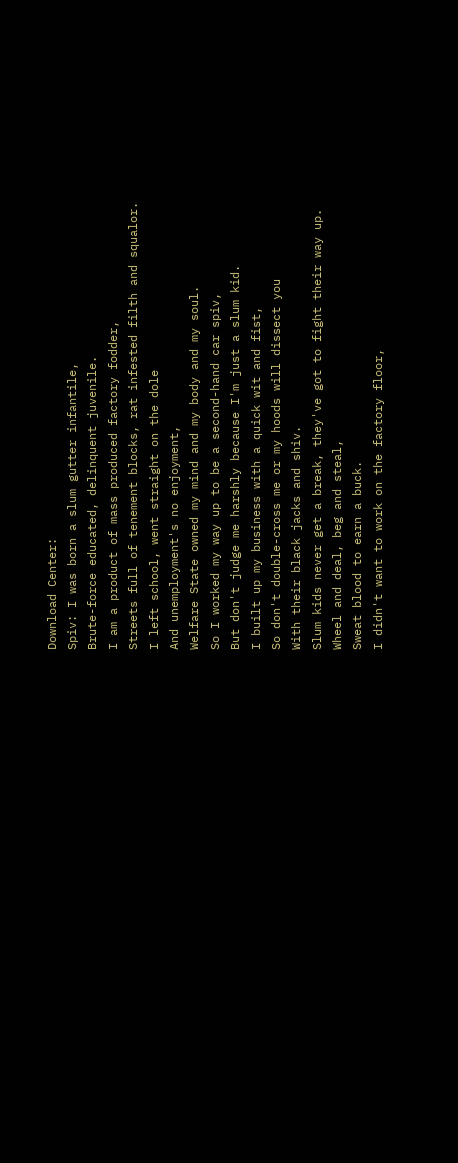Download Center:
Spiv: I was born a slum gutter infantile,
Brute-force educated, delinquent juvenile.
I am a product of mass produced factory fodder,
Streets full of tenement blocks, rat infested filth and squalor.
I left school, went straight on the dole
And unemployment's no enjoyment,
Welfare State owned my mind and my body and my soul.
So I worked my way up to be a second-hand car spiv,
But don't judge me harshly because I'm just a slum kid.
I built up my business with a quick wit and fist,
So don't double-cross me or my hoods will dissect you
With their black jacks and shiv.
Slum kids never get a break, they've got to fight their way up.
Wheel and deal, beg and steal,
Sweat blood to earn a buck.
I didn't want to work on the factory floor,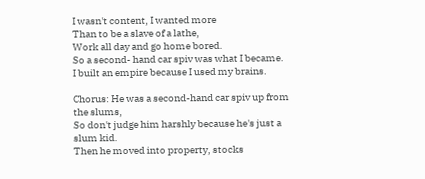I wasn't content, I wanted more
Than to be a slave of a lathe,
Work all day and go home bored.
So a second- hand car spiv was what I became.
I built an empire because I used my brains.

Chorus: He was a second-hand car spiv up from the slums,
So don't judge him harshly because he's just a slum kid.
Then he moved into property, stocks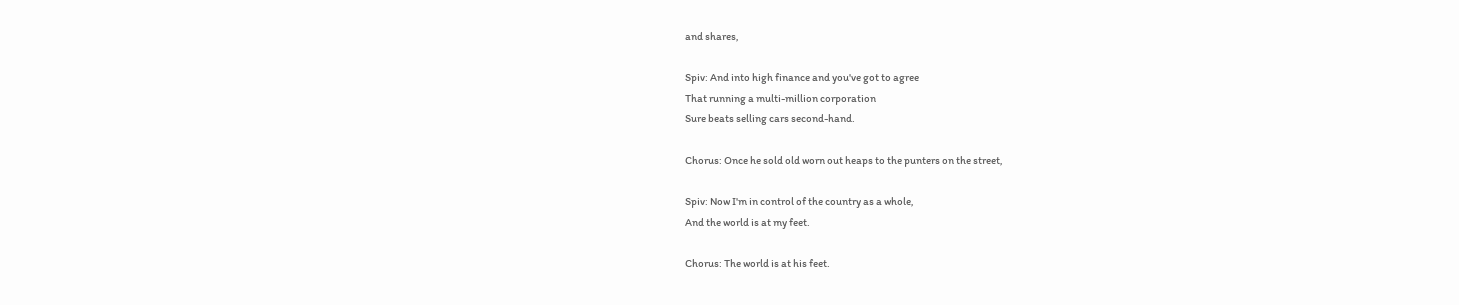and shares,

Spiv: And into high finance and you've got to agree
That running a multi-million corporation
Sure beats selling cars second-hand.

Chorus: Once he sold old worn out heaps to the punters on the street,

Spiv: Now I'm in control of the country as a whole,
And the world is at my feet.

Chorus: The world is at his feet.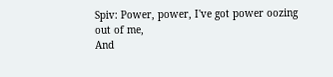Spiv: Power, power, I've got power oozing out of me,
And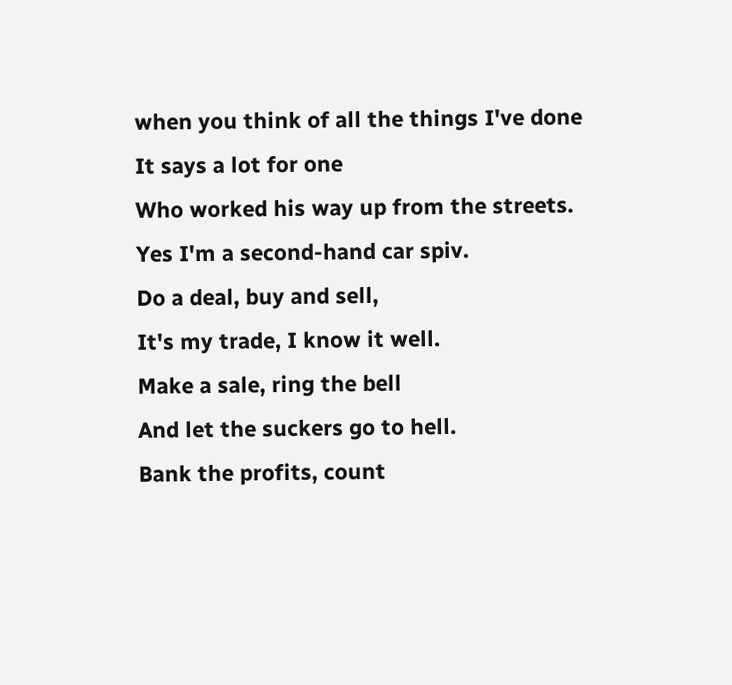when you think of all the things I've done
It says a lot for one
Who worked his way up from the streets.
Yes I'm a second-hand car spiv.
Do a deal, buy and sell,
It's my trade, I know it well.
Make a sale, ring the bell
And let the suckers go to hell.
Bank the profits, count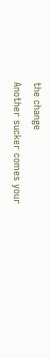the change
Another sucker comes your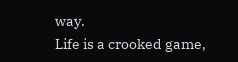way.
Life is a crooked game,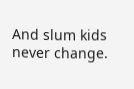And slum kids never change.